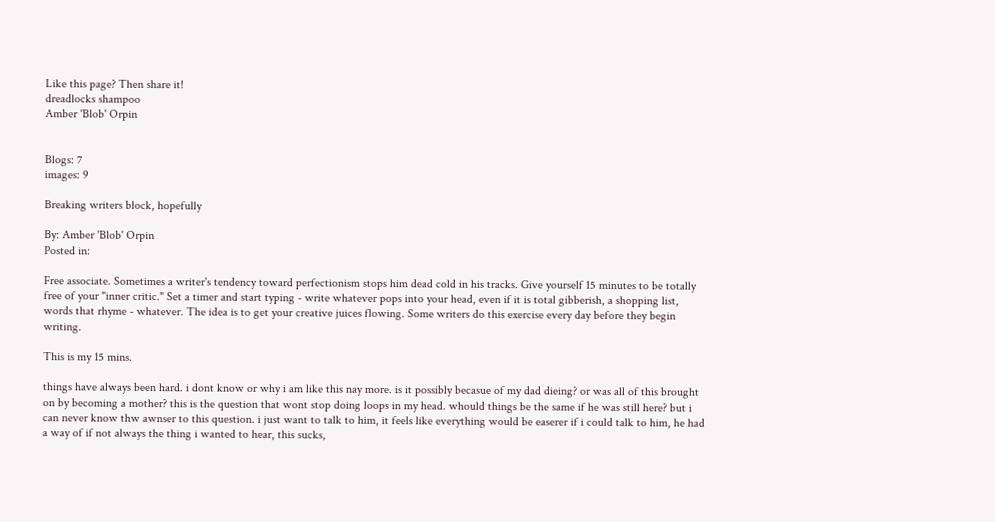Like this page? Then share it!
dreadlocks shampoo
Amber 'Blob' Orpin


Blogs: 7
images: 9

Breaking writers block, hopefully

By: Amber 'Blob' Orpin
Posted in:

Free associate. Sometimes a writer's tendency toward perfectionism stops him dead cold in his tracks. Give yourself 15 minutes to be totally free of your "inner critic." Set a timer and start typing - write whatever pops into your head, even if it is total gibberish, a shopping list, words that rhyme - whatever. The idea is to get your creative juices flowing. Some writers do this exercise every day before they begin writing.

This is my 15 mins.

things have always been hard. i dont know or why i am like this nay more. is it possibly becasue of my dad dieing? or was all of this brought on by becoming a mother? this is the question that wont stop doing loops in my head. whould things be the same if he was still here? but i can never know thw awnser to this question. i just want to talk to him, it feels like everything would be easerer if i could talk to him, he had a way of if not always the thing i wanted to hear, this sucks,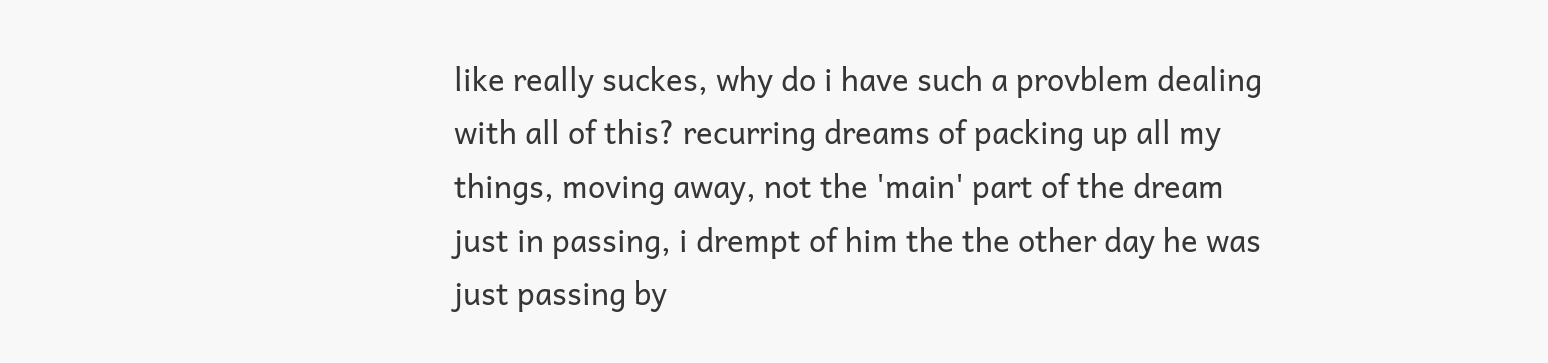like really suckes, why do i have such a provblem dealing with all of this? recurring dreams of packing up all my things, moving away, not the 'main' part of the dream just in passing, i drempt of him the the other day he was just passing by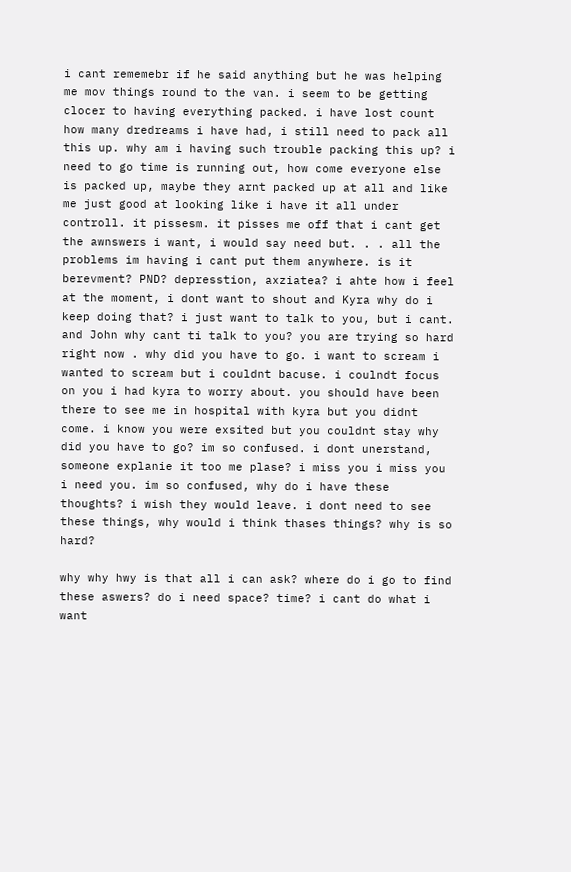i cant rememebr if he said anything but he was helping me mov things round to the van. i seem to be getting clocer to having everything packed. i have lost count how many dredreams i have had, i still need to pack all this up. why am i having such trouble packing this up? i need to go time is running out, how come everyone else is packed up, maybe they arnt packed up at all and like me just good at looking like i have it all under controll. it pissesm. it pisses me off that i cant get the awnswers i want, i would say need but. . . all the problems im having i cant put them anywhere. is it berevment? PND? depresstion, axziatea? i ahte how i feel at the moment, i dont want to shout and Kyra why do i keep doing that? i just want to talk to you, but i cant. and John why cant ti talk to you? you are trying so hard right now . why did you have to go. i want to scream i wanted to scream but i couldnt bacuse. i coulndt focus on you i had kyra to worry about. you should have been there to see me in hospital with kyra but you didnt come. i know you were exsited but you couldnt stay why did you have to go? im so confused. i dont unerstand, someone explanie it too me plase? i miss you i miss you i need you. im so confused, why do i have these thoughts? i wish they would leave. i dont need to see these things, why would i think thases things? why is so hard?

why why hwy is that all i can ask? where do i go to find these aswers? do i need space? time? i cant do what i want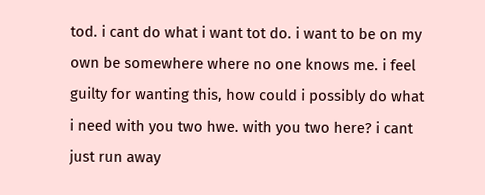tod. i cant do what i want tot do. i want to be on my own be somewhere where no one knows me. i feel guilty for wanting this, how could i possibly do what i need with you two hwe. with you two here? i cant just run away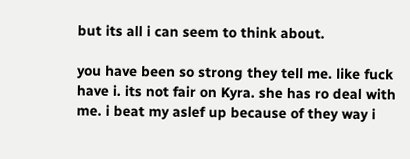but its all i can seem to think about.

you have been so strong they tell me. like fuck have i. its not fair on Kyra. she has ro deal with me. i beat my aslef up because of they way i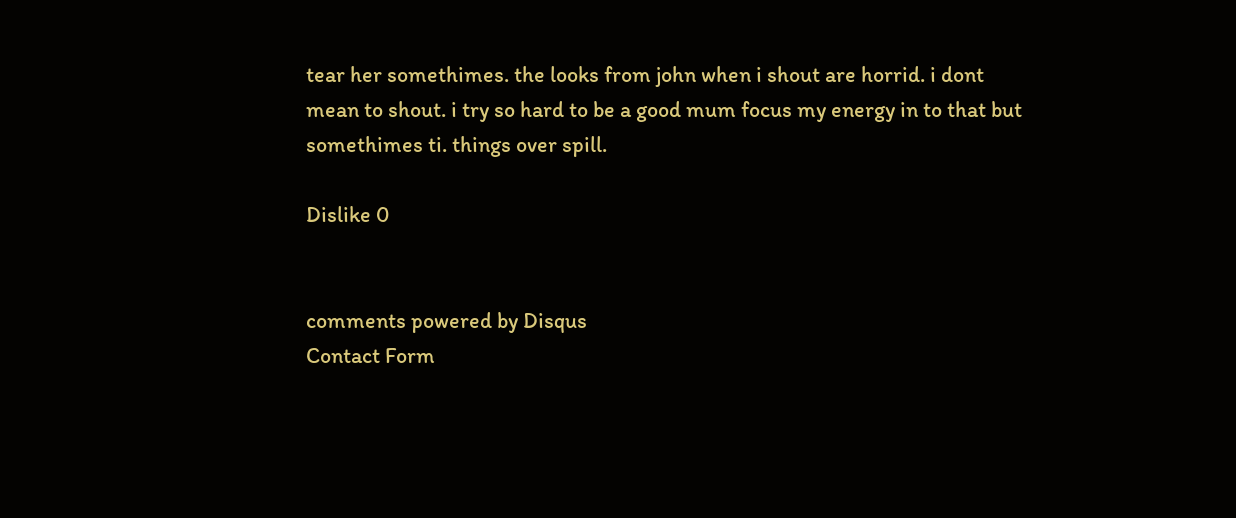tear her somethimes. the looks from john when i shout are horrid. i dont mean to shout. i try so hard to be a good mum focus my energy in to that but somethimes ti. things over spill.

Dislike 0


comments powered by Disqus
Contact Form